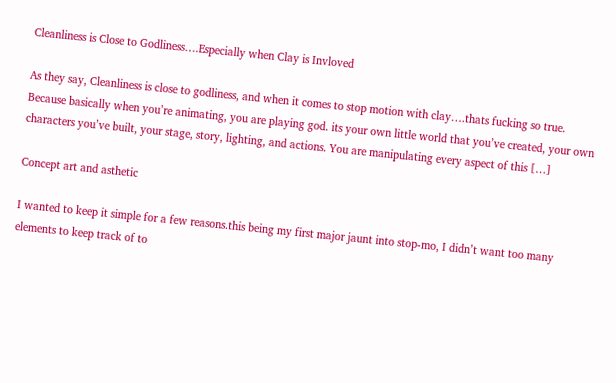Cleanliness is Close to Godliness….Especially when Clay is Invloved

As they say, Cleanliness is close to godliness, and when it comes to stop motion with clay….thats fucking so true.  Because basically when you’re animating, you are playing god. its your own little world that you’ve created, your own characters you’ve built, your stage, story, lighting, and actions. You are manipulating every aspect of this […]

Concept art and asthetic

I wanted to keep it simple for a few reasons.this being my first major jaunt into stop-mo, I didn’t want too many elements to keep track of to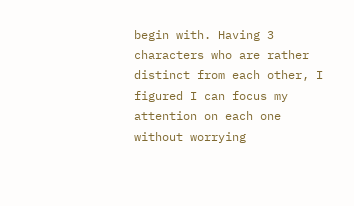begin with. Having 3 characters who are rather distinct from each other, I figured I can focus my attention on each one without worrying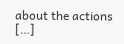about the actions […]